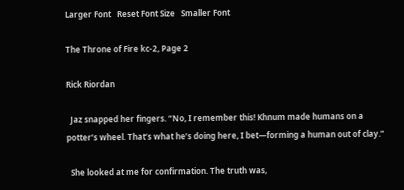Larger Font   Reset Font Size   Smaller Font

The Throne of Fire kc-2, Page 2

Rick Riordan

  Jaz snapped her fingers. “No, I remember this! Khnum made humans on a potter’s wheel. That’s what he’s doing here, I bet—forming a human out of clay.”

  She looked at me for confirmation. The truth was,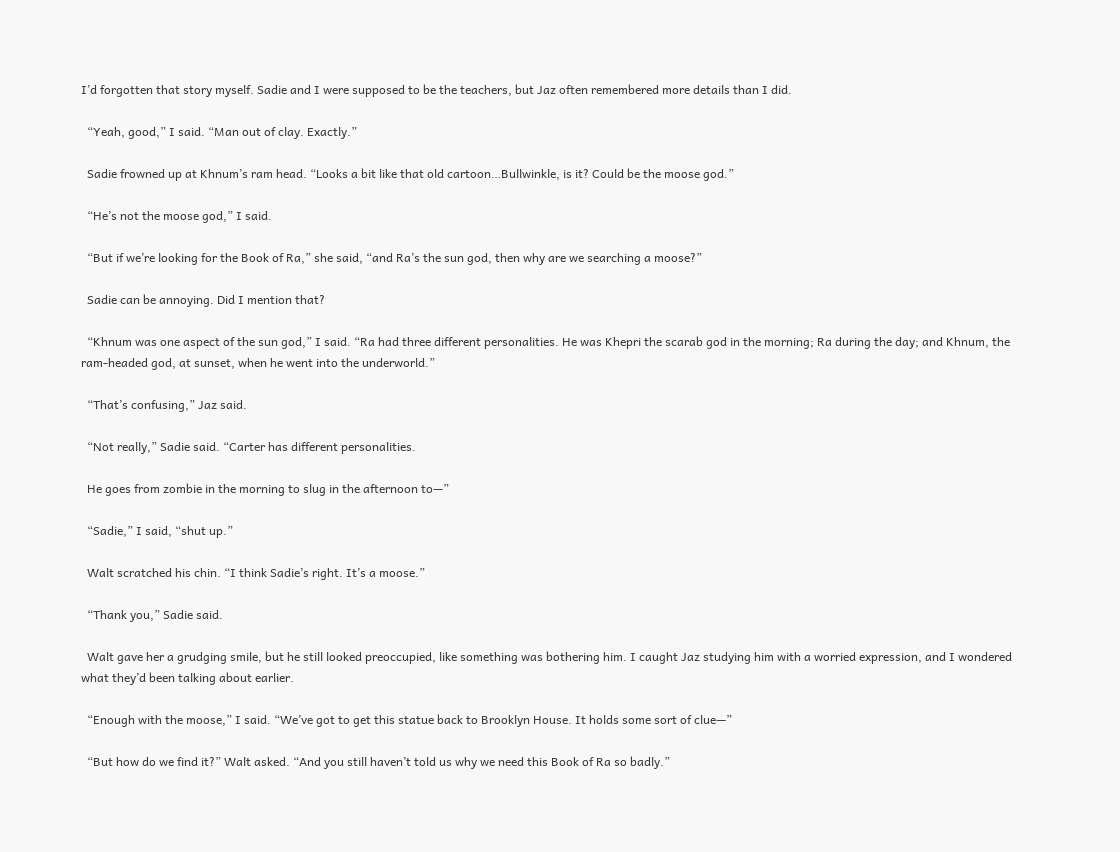I’d forgotten that story myself. Sadie and I were supposed to be the teachers, but Jaz often remembered more details than I did.

  “Yeah, good,” I said. “Man out of clay. Exactly.”

  Sadie frowned up at Khnum’s ram head. “Looks a bit like that old cartoon…Bullwinkle, is it? Could be the moose god.”

  “He’s not the moose god,” I said.

  “But if we’re looking for the Book of Ra,” she said, “and Ra’s the sun god, then why are we searching a moose?”

  Sadie can be annoying. Did I mention that?

  “Khnum was one aspect of the sun god,” I said. “Ra had three different personalities. He was Khepri the scarab god in the morning; Ra during the day; and Khnum, the ram-headed god, at sunset, when he went into the underworld.”

  “That’s confusing,” Jaz said.

  “Not really,” Sadie said. “Carter has different personalities.

  He goes from zombie in the morning to slug in the afternoon to—”

  “Sadie,” I said, “shut up.”

  Walt scratched his chin. “I think Sadie’s right. It’s a moose.”

  “Thank you,” Sadie said.

  Walt gave her a grudging smile, but he still looked preoccupied, like something was bothering him. I caught Jaz studying him with a worried expression, and I wondered what they’d been talking about earlier.

  “Enough with the moose,” I said. “We’ve got to get this statue back to Brooklyn House. It holds some sort of clue—”

  “But how do we find it?” Walt asked. “And you still haven’t told us why we need this Book of Ra so badly.”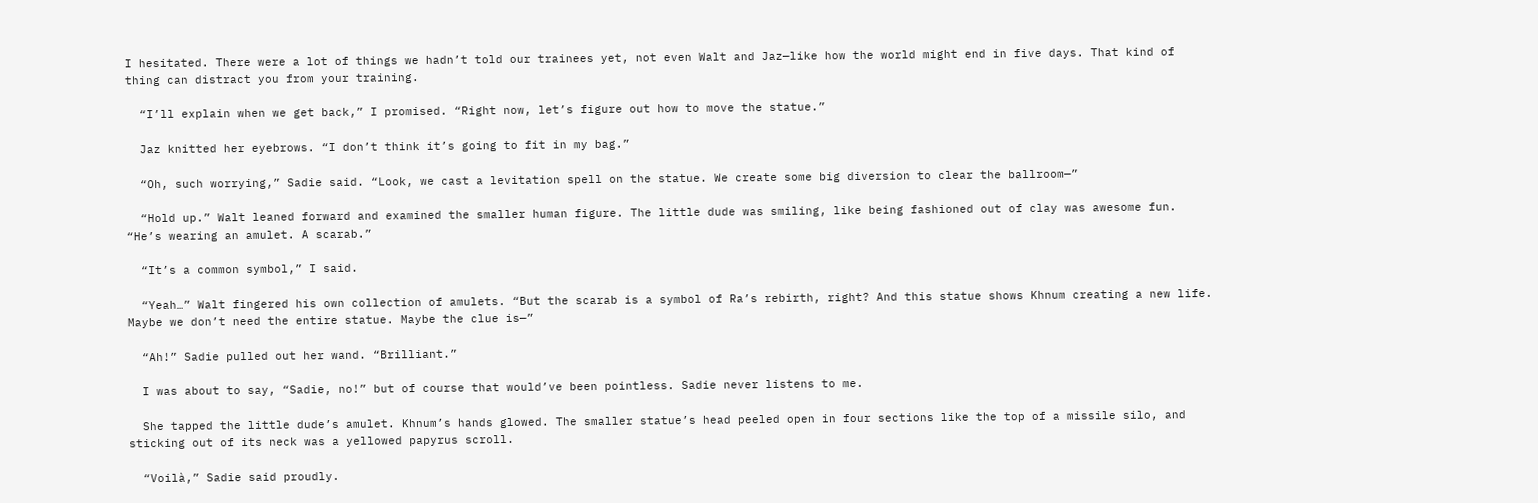I hesitated. There were a lot of things we hadn’t told our trainees yet, not even Walt and Jaz—like how the world might end in five days. That kind of thing can distract you from your training.

  “I’ll explain when we get back,” I promised. “Right now, let’s figure out how to move the statue.”

  Jaz knitted her eyebrows. “I don’t think it’s going to fit in my bag.”

  “Oh, such worrying,” Sadie said. “Look, we cast a levitation spell on the statue. We create some big diversion to clear the ballroom—”

  “Hold up.” Walt leaned forward and examined the smaller human figure. The little dude was smiling, like being fashioned out of clay was awesome fun. “He’s wearing an amulet. A scarab.”

  “It’s a common symbol,” I said.

  “Yeah…” Walt fingered his own collection of amulets. “But the scarab is a symbol of Ra’s rebirth, right? And this statue shows Khnum creating a new life. Maybe we don’t need the entire statue. Maybe the clue is—”

  “Ah!” Sadie pulled out her wand. “Brilliant.”

  I was about to say, “Sadie, no!” but of course that would’ve been pointless. Sadie never listens to me.

  She tapped the little dude’s amulet. Khnum’s hands glowed. The smaller statue’s head peeled open in four sections like the top of a missile silo, and sticking out of its neck was a yellowed papyrus scroll.

  “Voilà,” Sadie said proudly.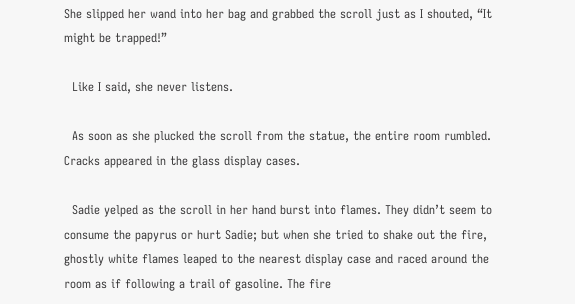She slipped her wand into her bag and grabbed the scroll just as I shouted, “It might be trapped!”

  Like I said, she never listens.

  As soon as she plucked the scroll from the statue, the entire room rumbled. Cracks appeared in the glass display cases.

  Sadie yelped as the scroll in her hand burst into flames. They didn’t seem to consume the papyrus or hurt Sadie; but when she tried to shake out the fire, ghostly white flames leaped to the nearest display case and raced around the room as if following a trail of gasoline. The fire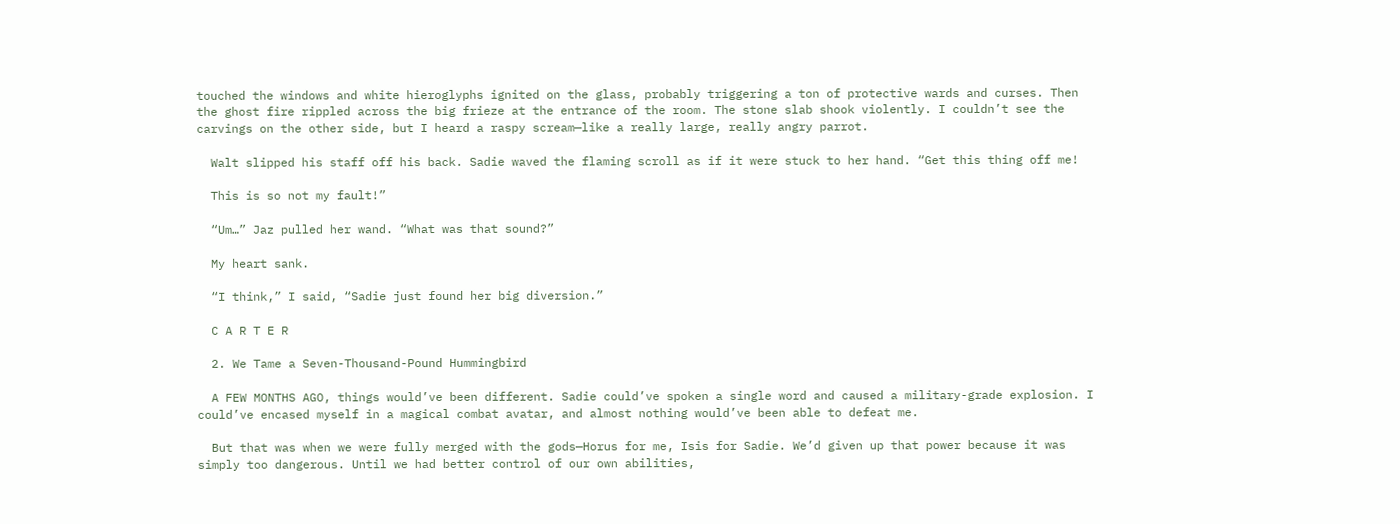touched the windows and white hieroglyphs ignited on the glass, probably triggering a ton of protective wards and curses. Then the ghost fire rippled across the big frieze at the entrance of the room. The stone slab shook violently. I couldn’t see the carvings on the other side, but I heard a raspy scream—like a really large, really angry parrot.

  Walt slipped his staff off his back. Sadie waved the flaming scroll as if it were stuck to her hand. “Get this thing off me!

  This is so not my fault!”

  “Um…” Jaz pulled her wand. “What was that sound?”

  My heart sank.

  “I think,” I said, “Sadie just found her big diversion.”

  C A R T E R

  2. We Tame a Seven-Thousand-Pound Hummingbird

  A FEW MONTHS AGO, things would’ve been different. Sadie could’ve spoken a single word and caused a military-grade explosion. I could’ve encased myself in a magical combat avatar, and almost nothing would’ve been able to defeat me.

  But that was when we were fully merged with the gods—Horus for me, Isis for Sadie. We’d given up that power because it was simply too dangerous. Until we had better control of our own abilities,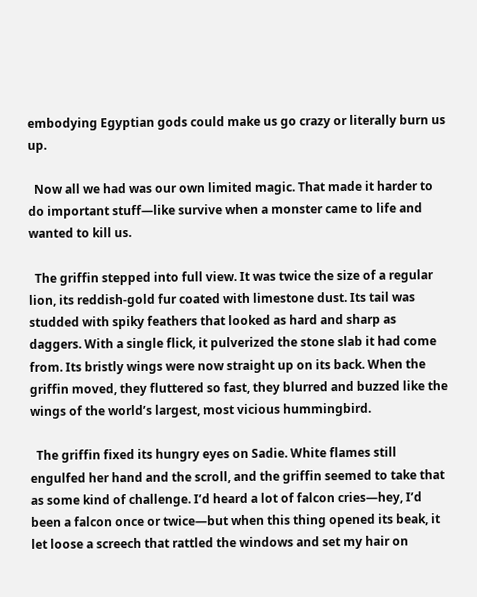embodying Egyptian gods could make us go crazy or literally burn us up.

  Now all we had was our own limited magic. That made it harder to do important stuff—like survive when a monster came to life and wanted to kill us.

  The griffin stepped into full view. It was twice the size of a regular lion, its reddish-gold fur coated with limestone dust. Its tail was studded with spiky feathers that looked as hard and sharp as daggers. With a single flick, it pulverized the stone slab it had come from. Its bristly wings were now straight up on its back. When the griffin moved, they fluttered so fast, they blurred and buzzed like the wings of the world’s largest, most vicious hummingbird.

  The griffin fixed its hungry eyes on Sadie. White flames still engulfed her hand and the scroll, and the griffin seemed to take that as some kind of challenge. I’d heard a lot of falcon cries—hey, I’d been a falcon once or twice—but when this thing opened its beak, it let loose a screech that rattled the windows and set my hair on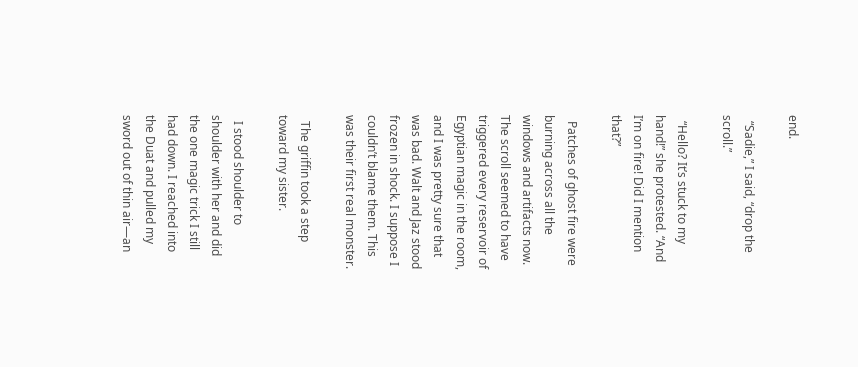end.

  “Sadie,” I said, “drop the scroll.”

  “Hello? It’s stuck to my hand!” she protested. “And I’m on fire! Did I mention that?”

  Patches of ghost fire were burning across all the windows and artifacts now. The scroll seemed to have triggered every reservoir of Egyptian magic in the room, and I was pretty sure that was bad. Walt and Jaz stood frozen in shock. I suppose I couldn’t blame them. This was their first real monster.

  The griffin took a step toward my sister.

  I stood shoulder to shoulder with her and did the one magic trick I still had down. I reached into the Duat and pulled my sword out of thin air—an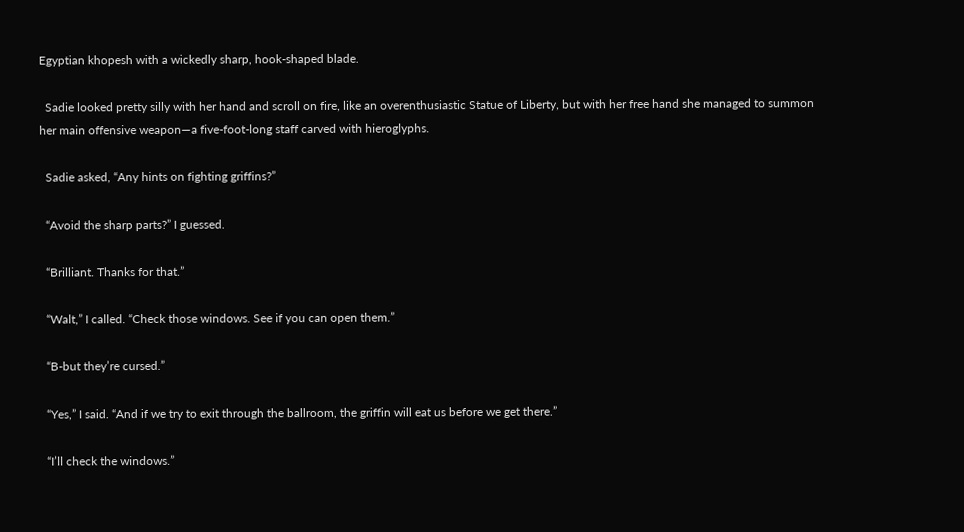Egyptian khopesh with a wickedly sharp, hook-shaped blade.

  Sadie looked pretty silly with her hand and scroll on fire, like an overenthusiastic Statue of Liberty, but with her free hand she managed to summon her main offensive weapon—a five-foot-long staff carved with hieroglyphs.

  Sadie asked, “Any hints on fighting griffins?”

  “Avoid the sharp parts?” I guessed.

  “Brilliant. Thanks for that.”

  “Walt,” I called. “Check those windows. See if you can open them.”

  “B-but they’re cursed.”

  “Yes,” I said. “And if we try to exit through the ballroom, the griffin will eat us before we get there.”

  “I’ll check the windows.”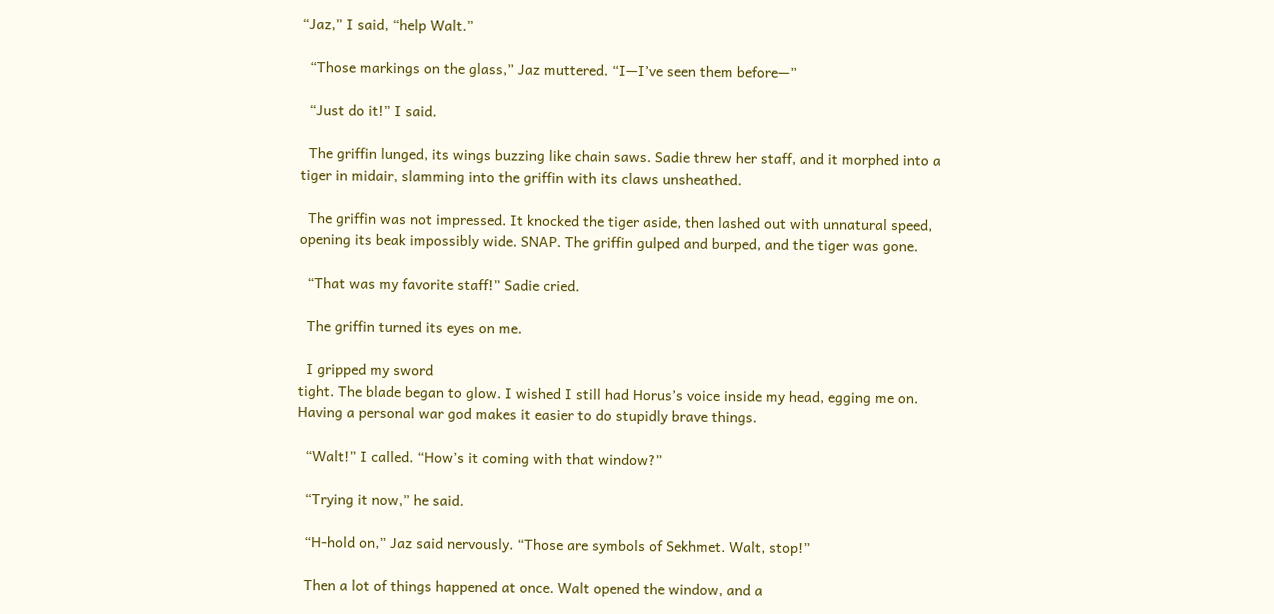“Jaz,” I said, “help Walt.”

  “Those markings on the glass,” Jaz muttered. “I—I’ve seen them before—”

  “Just do it!” I said.

  The griffin lunged, its wings buzzing like chain saws. Sadie threw her staff, and it morphed into a tiger in midair, slamming into the griffin with its claws unsheathed.

  The griffin was not impressed. It knocked the tiger aside, then lashed out with unnatural speed, opening its beak impossibly wide. SNAP. The griffin gulped and burped, and the tiger was gone.

  “That was my favorite staff!” Sadie cried.

  The griffin turned its eyes on me.

  I gripped my sword
tight. The blade began to glow. I wished I still had Horus’s voice inside my head, egging me on. Having a personal war god makes it easier to do stupidly brave things.

  “Walt!” I called. “How’s it coming with that window?”

  “Trying it now,” he said.

  “H-hold on,” Jaz said nervously. “Those are symbols of Sekhmet. Walt, stop!”

  Then a lot of things happened at once. Walt opened the window, and a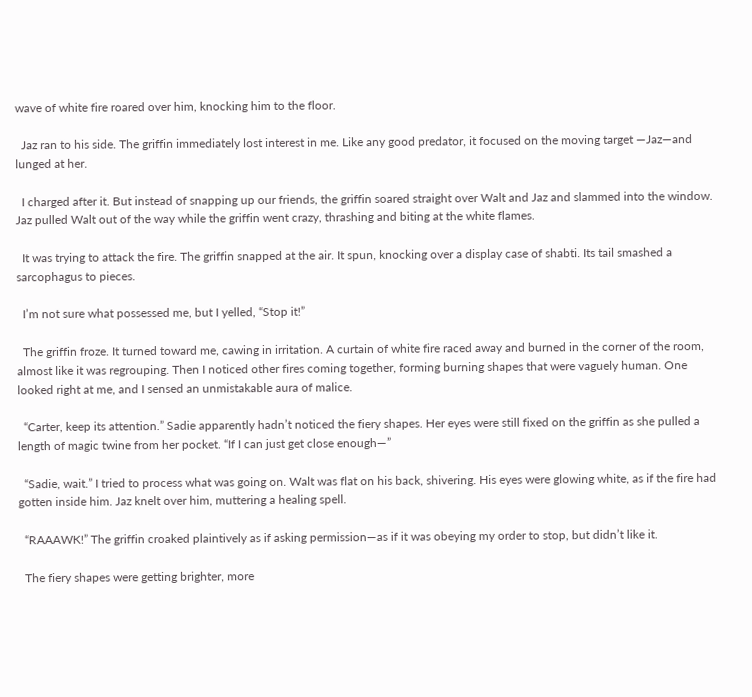wave of white fire roared over him, knocking him to the floor.

  Jaz ran to his side. The griffin immediately lost interest in me. Like any good predator, it focused on the moving target —Jaz—and lunged at her.

  I charged after it. But instead of snapping up our friends, the griffin soared straight over Walt and Jaz and slammed into the window. Jaz pulled Walt out of the way while the griffin went crazy, thrashing and biting at the white flames.

  It was trying to attack the fire. The griffin snapped at the air. It spun, knocking over a display case of shabti. Its tail smashed a sarcophagus to pieces.

  I’m not sure what possessed me, but I yelled, “Stop it!”

  The griffin froze. It turned toward me, cawing in irritation. A curtain of white fire raced away and burned in the corner of the room, almost like it was regrouping. Then I noticed other fires coming together, forming burning shapes that were vaguely human. One looked right at me, and I sensed an unmistakable aura of malice.

  “Carter, keep its attention.” Sadie apparently hadn’t noticed the fiery shapes. Her eyes were still fixed on the griffin as she pulled a length of magic twine from her pocket. “If I can just get close enough—”

  “Sadie, wait.” I tried to process what was going on. Walt was flat on his back, shivering. His eyes were glowing white, as if the fire had gotten inside him. Jaz knelt over him, muttering a healing spell.

  “RAAAWK!” The griffin croaked plaintively as if asking permission—as if it was obeying my order to stop, but didn’t like it.

  The fiery shapes were getting brighter, more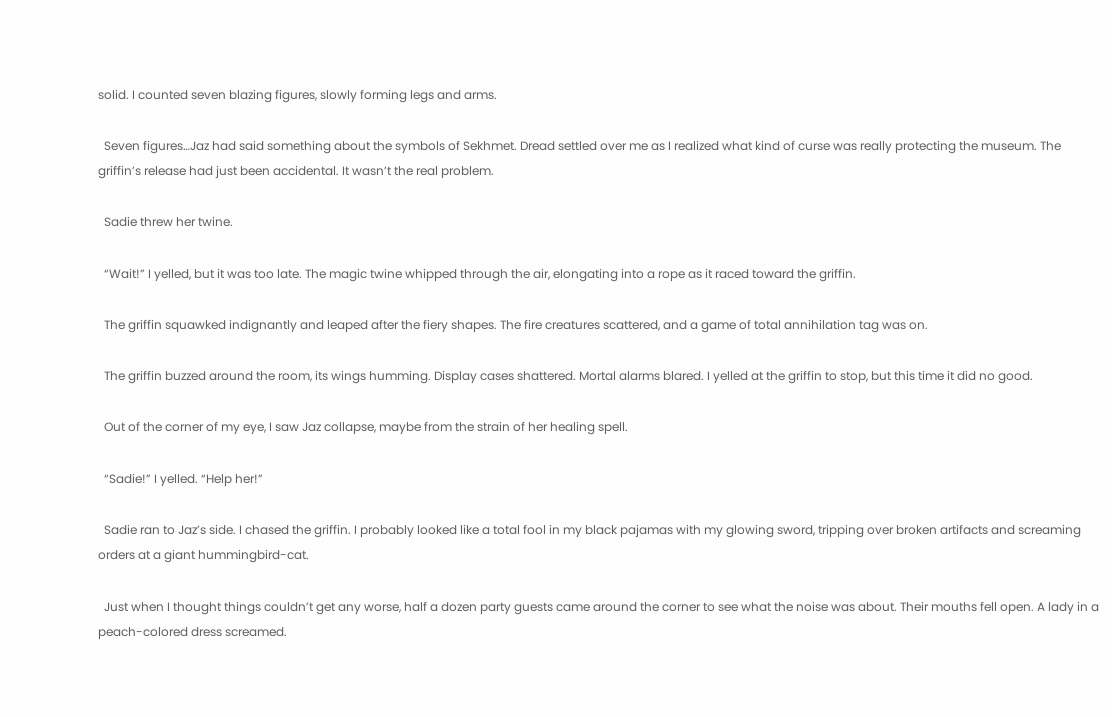solid. I counted seven blazing figures, slowly forming legs and arms.

  Seven figures…Jaz had said something about the symbols of Sekhmet. Dread settled over me as I realized what kind of curse was really protecting the museum. The griffin’s release had just been accidental. It wasn’t the real problem.

  Sadie threw her twine.

  “Wait!” I yelled, but it was too late. The magic twine whipped through the air, elongating into a rope as it raced toward the griffin.

  The griffin squawked indignantly and leaped after the fiery shapes. The fire creatures scattered, and a game of total annihilation tag was on.

  The griffin buzzed around the room, its wings humming. Display cases shattered. Mortal alarms blared. I yelled at the griffin to stop, but this time it did no good.

  Out of the corner of my eye, I saw Jaz collapse, maybe from the strain of her healing spell.

  “Sadie!” I yelled. “Help her!”

  Sadie ran to Jaz’s side. I chased the griffin. I probably looked like a total fool in my black pajamas with my glowing sword, tripping over broken artifacts and screaming orders at a giant hummingbird-cat.

  Just when I thought things couldn’t get any worse, half a dozen party guests came around the corner to see what the noise was about. Their mouths fell open. A lady in a peach-colored dress screamed.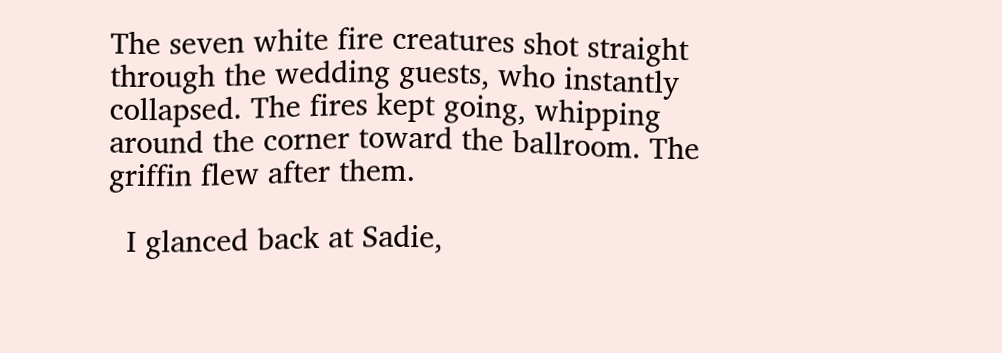The seven white fire creatures shot straight through the wedding guests, who instantly collapsed. The fires kept going, whipping around the corner toward the ballroom. The griffin flew after them.

  I glanced back at Sadie,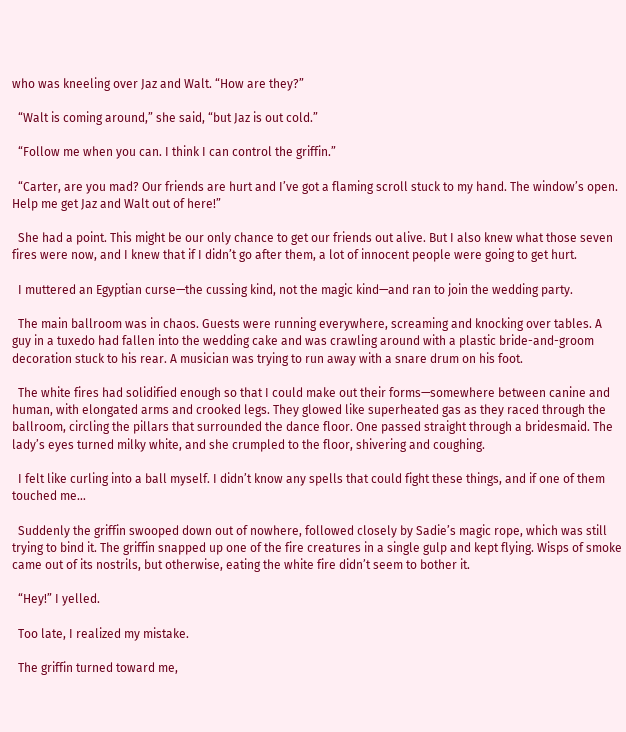who was kneeling over Jaz and Walt. “How are they?”

  “Walt is coming around,” she said, “but Jaz is out cold.”

  “Follow me when you can. I think I can control the griffin.”

  “Carter, are you mad? Our friends are hurt and I’ve got a flaming scroll stuck to my hand. The window’s open. Help me get Jaz and Walt out of here!”

  She had a point. This might be our only chance to get our friends out alive. But I also knew what those seven fires were now, and I knew that if I didn’t go after them, a lot of innocent people were going to get hurt.

  I muttered an Egyptian curse—the cussing kind, not the magic kind—and ran to join the wedding party.

  The main ballroom was in chaos. Guests were running everywhere, screaming and knocking over tables. A guy in a tuxedo had fallen into the wedding cake and was crawling around with a plastic bride-and-groom decoration stuck to his rear. A musician was trying to run away with a snare drum on his foot.

  The white fires had solidified enough so that I could make out their forms—somewhere between canine and human, with elongated arms and crooked legs. They glowed like superheated gas as they raced through the ballroom, circling the pillars that surrounded the dance floor. One passed straight through a bridesmaid. The lady’s eyes turned milky white, and she crumpled to the floor, shivering and coughing.

  I felt like curling into a ball myself. I didn’t know any spells that could fight these things, and if one of them touched me…

  Suddenly the griffin swooped down out of nowhere, followed closely by Sadie’s magic rope, which was still trying to bind it. The griffin snapped up one of the fire creatures in a single gulp and kept flying. Wisps of smoke came out of its nostrils, but otherwise, eating the white fire didn’t seem to bother it.

  “Hey!” I yelled.

  Too late, I realized my mistake.

  The griffin turned toward me,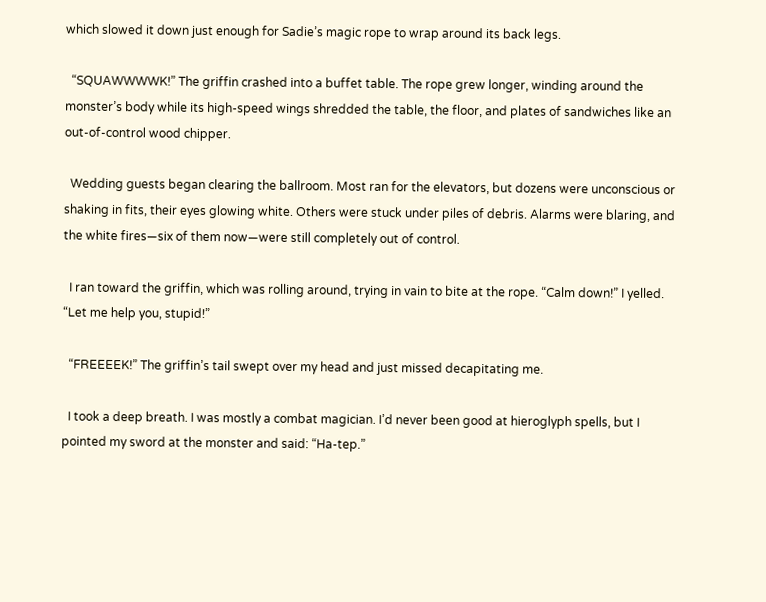which slowed it down just enough for Sadie’s magic rope to wrap around its back legs.

  “SQUAWWWWK!” The griffin crashed into a buffet table. The rope grew longer, winding around the monster’s body while its high-speed wings shredded the table, the floor, and plates of sandwiches like an out-of-control wood chipper.

  Wedding guests began clearing the ballroom. Most ran for the elevators, but dozens were unconscious or shaking in fits, their eyes glowing white. Others were stuck under piles of debris. Alarms were blaring, and the white fires—six of them now—were still completely out of control.

  I ran toward the griffin, which was rolling around, trying in vain to bite at the rope. “Calm down!” I yelled. “Let me help you, stupid!”

  “FREEEEK!” The griffin’s tail swept over my head and just missed decapitating me.

  I took a deep breath. I was mostly a combat magician. I’d never been good at hieroglyph spells, but I pointed my sword at the monster and said: “Ha-tep.”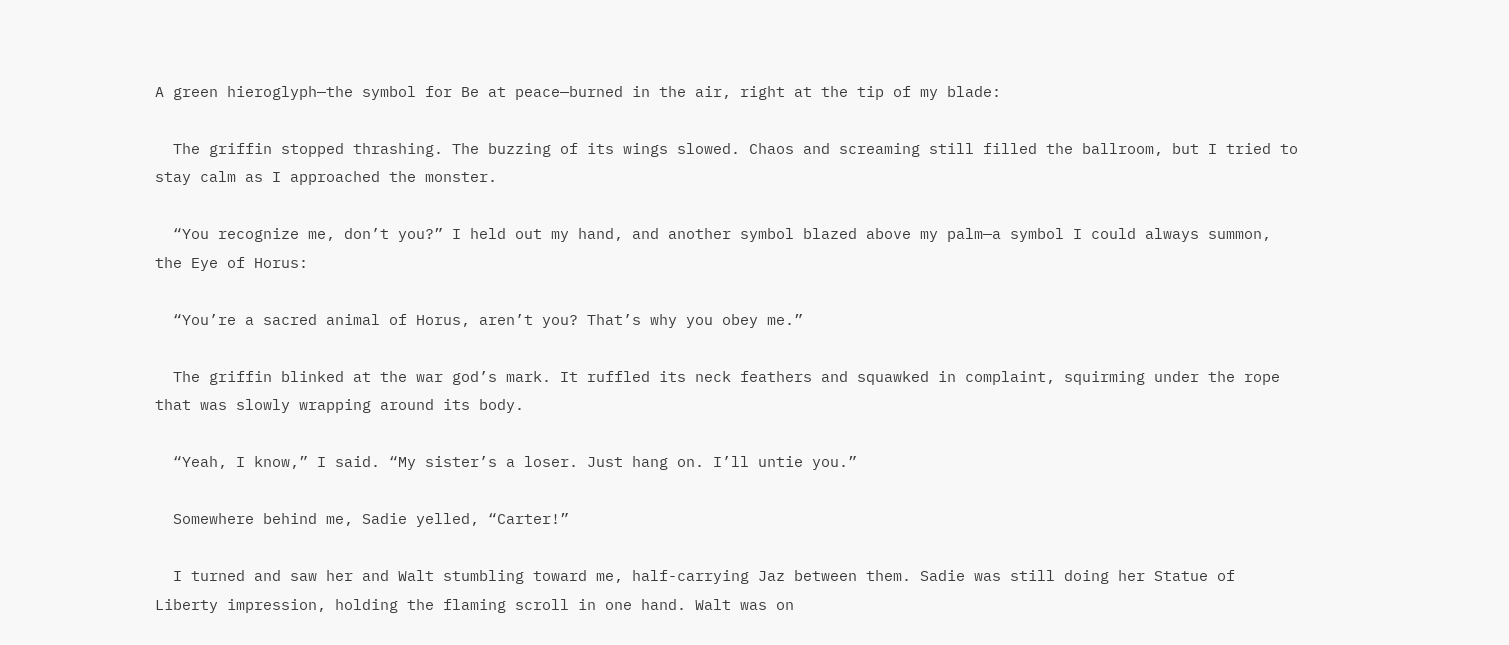A green hieroglyph—the symbol for Be at peace—burned in the air, right at the tip of my blade:

  The griffin stopped thrashing. The buzzing of its wings slowed. Chaos and screaming still filled the ballroom, but I tried to stay calm as I approached the monster.

  “You recognize me, don’t you?” I held out my hand, and another symbol blazed above my palm—a symbol I could always summon, the Eye of Horus:

  “You’re a sacred animal of Horus, aren’t you? That’s why you obey me.”

  The griffin blinked at the war god’s mark. It ruffled its neck feathers and squawked in complaint, squirming under the rope that was slowly wrapping around its body.

  “Yeah, I know,” I said. “My sister’s a loser. Just hang on. I’ll untie you.”

  Somewhere behind me, Sadie yelled, “Carter!”

  I turned and saw her and Walt stumbling toward me, half-carrying Jaz between them. Sadie was still doing her Statue of Liberty impression, holding the flaming scroll in one hand. Walt was on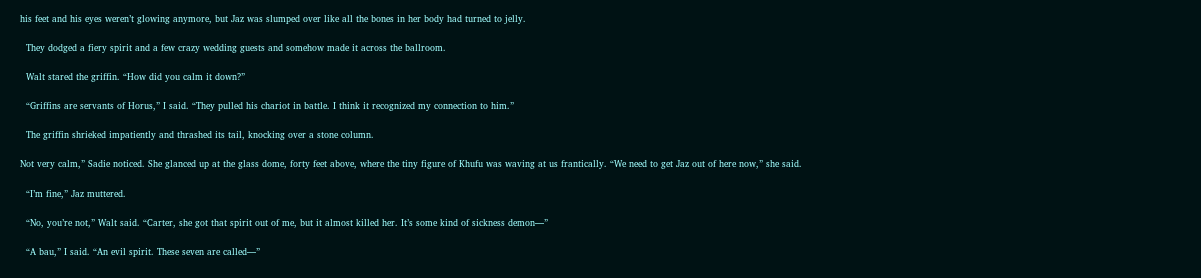his feet and his eyes weren’t glowing anymore, but Jaz was slumped over like all the bones in her body had turned to jelly.

  They dodged a fiery spirit and a few crazy wedding guests and somehow made it across the ballroom.

  Walt stared the griffin. “How did you calm it down?”

  “Griffins are servants of Horus,” I said. “They pulled his chariot in battle. I think it recognized my connection to him.”

  The griffin shrieked impatiently and thrashed its tail, knocking over a stone column.

Not very calm,” Sadie noticed. She glanced up at the glass dome, forty feet above, where the tiny figure of Khufu was waving at us frantically. “We need to get Jaz out of here now,” she said.

  “I’m fine,” Jaz muttered.

  “No, you’re not,” Walt said. “Carter, she got that spirit out of me, but it almost killed her. It’s some kind of sickness demon—”

  “A bau,” I said. “An evil spirit. These seven are called—”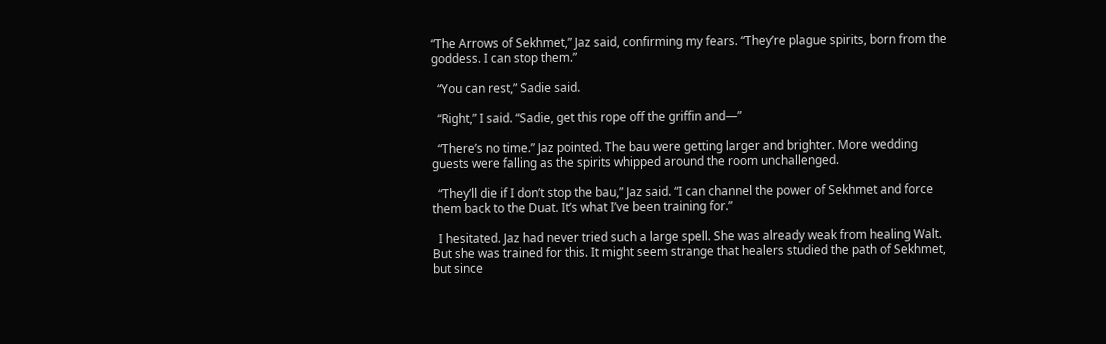“The Arrows of Sekhmet,” Jaz said, confirming my fears. “They’re plague spirits, born from the goddess. I can stop them.”

  “You can rest,” Sadie said.

  “Right,” I said. “Sadie, get this rope off the griffin and—”

  “There’s no time.” Jaz pointed. The bau were getting larger and brighter. More wedding guests were falling as the spirits whipped around the room unchallenged.

  “They’ll die if I don’t stop the bau,” Jaz said. “I can channel the power of Sekhmet and force them back to the Duat. It’s what I’ve been training for.”

  I hesitated. Jaz had never tried such a large spell. She was already weak from healing Walt. But she was trained for this. It might seem strange that healers studied the path of Sekhmet, but since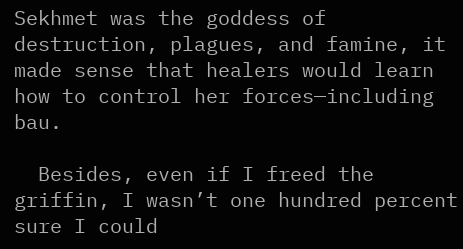Sekhmet was the goddess of destruction, plagues, and famine, it made sense that healers would learn how to control her forces—including bau.

  Besides, even if I freed the griffin, I wasn’t one hundred percent sure I could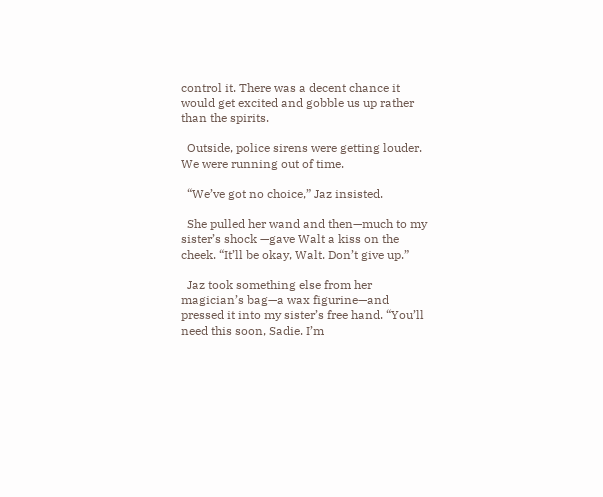control it. There was a decent chance it would get excited and gobble us up rather than the spirits.

  Outside, police sirens were getting louder. We were running out of time.

  “We’ve got no choice,” Jaz insisted.

  She pulled her wand and then—much to my sister’s shock —gave Walt a kiss on the cheek. “It’ll be okay, Walt. Don’t give up.”

  Jaz took something else from her magician’s bag—a wax figurine—and pressed it into my sister’s free hand. “You’ll need this soon, Sadie. I’m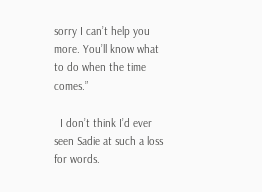sorry I can’t help you more. You’ll know what to do when the time comes.”

  I don’t think I’d ever seen Sadie at such a loss for words.